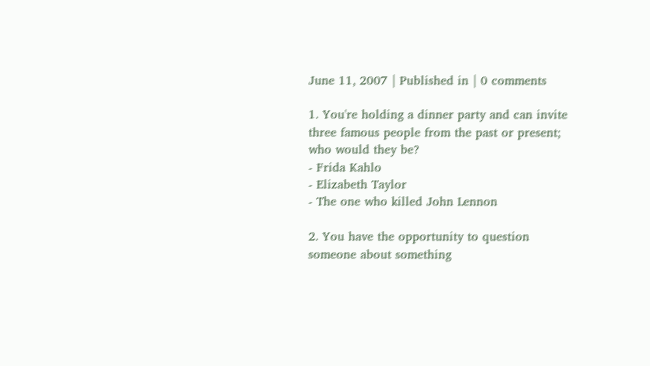June 11, 2007 | Published in | 0 comments

1. You're holding a dinner party and can invite three famous people from the past or present; who would they be?
- Frida Kahlo
- Elizabeth Taylor
- The one who killed John Lennon

2. You have the opportunity to question someone about something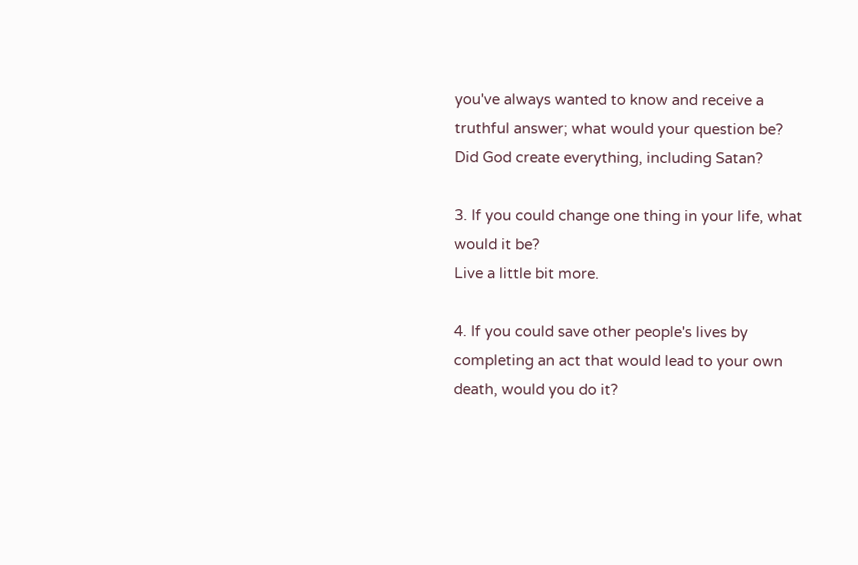you've always wanted to know and receive a truthful answer; what would your question be?
Did God create everything, including Satan?

3. If you could change one thing in your life, what would it be?
Live a little bit more.

4. If you could save other people's lives by completing an act that would lead to your own death, would you do it?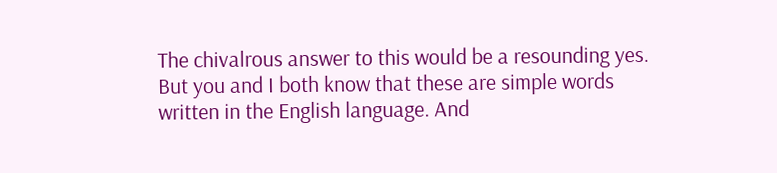The chivalrous answer to this would be a resounding yes. But you and I both know that these are simple words written in the English language. And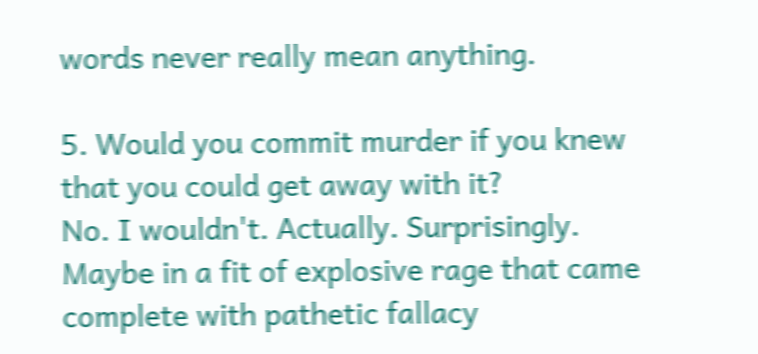words never really mean anything.

5. Would you commit murder if you knew that you could get away with it?
No. I wouldn't. Actually. Surprisingly. Maybe in a fit of explosive rage that came complete with pathetic fallacy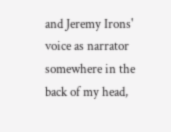and Jeremy Irons' voice as narrator somewhere in the back of my head,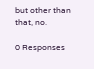but other than that, no.

0 Responses